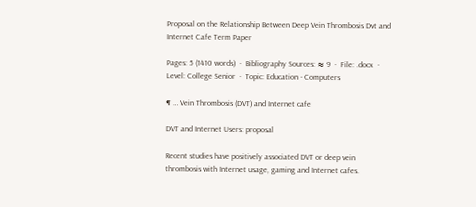Proposal on the Relationship Between Deep Vein Thrombosis Dvt and Internet Cafe Term Paper

Pages: 5 (1410 words)  ·  Bibliography Sources: ≈ 9  ·  File: .docx  ·  Level: College Senior  ·  Topic: Education - Computers

¶ … Vein Thrombosis (DVT) and Internet cafe

DVT and Internet Users: proposal

Recent studies have positively associated DVT or deep vein thrombosis with Internet usage, gaming and Internet cafes.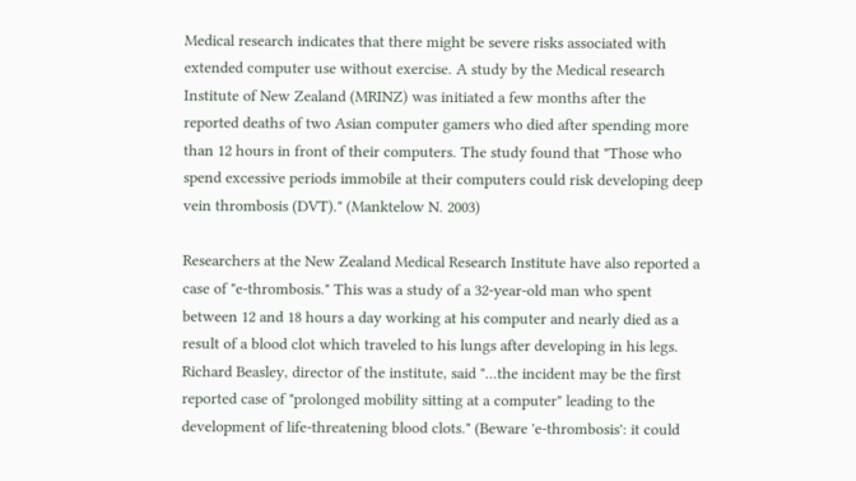Medical research indicates that there might be severe risks associated with extended computer use without exercise. A study by the Medical research Institute of New Zealand (MRINZ) was initiated a few months after the reported deaths of two Asian computer gamers who died after spending more than 12 hours in front of their computers. The study found that "Those who spend excessive periods immobile at their computers could risk developing deep vein thrombosis (DVT)." (Manktelow N. 2003)

Researchers at the New Zealand Medical Research Institute have also reported a case of "e-thrombosis." This was a study of a 32-year-old man who spent between 12 and 18 hours a day working at his computer and nearly died as a result of a blood clot which traveled to his lungs after developing in his legs. Richard Beasley, director of the institute, said "...the incident may be the first reported case of "prolonged mobility sitting at a computer" leading to the development of life-threatening blood clots." (Beware 'e-thrombosis': it could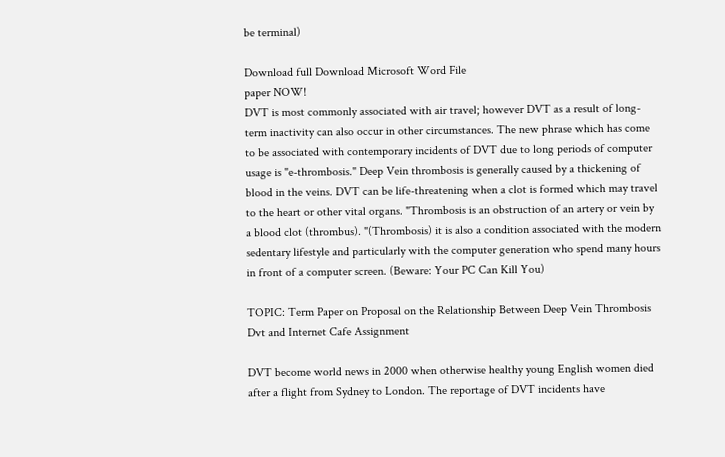be terminal)

Download full Download Microsoft Word File
paper NOW!
DVT is most commonly associated with air travel; however DVT as a result of long-term inactivity can also occur in other circumstances. The new phrase which has come to be associated with contemporary incidents of DVT due to long periods of computer usage is "e-thrombosis." Deep Vein thrombosis is generally caused by a thickening of blood in the veins. DVT can be life-threatening when a clot is formed which may travel to the heart or other vital organs. "Thrombosis is an obstruction of an artery or vein by a blood clot (thrombus). "(Thrombosis) it is also a condition associated with the modern sedentary lifestyle and particularly with the computer generation who spend many hours in front of a computer screen. (Beware: Your PC Can Kill You)

TOPIC: Term Paper on Proposal on the Relationship Between Deep Vein Thrombosis Dvt and Internet Cafe Assignment

DVT become world news in 2000 when otherwise healthy young English women died after a flight from Sydney to London. The reportage of DVT incidents have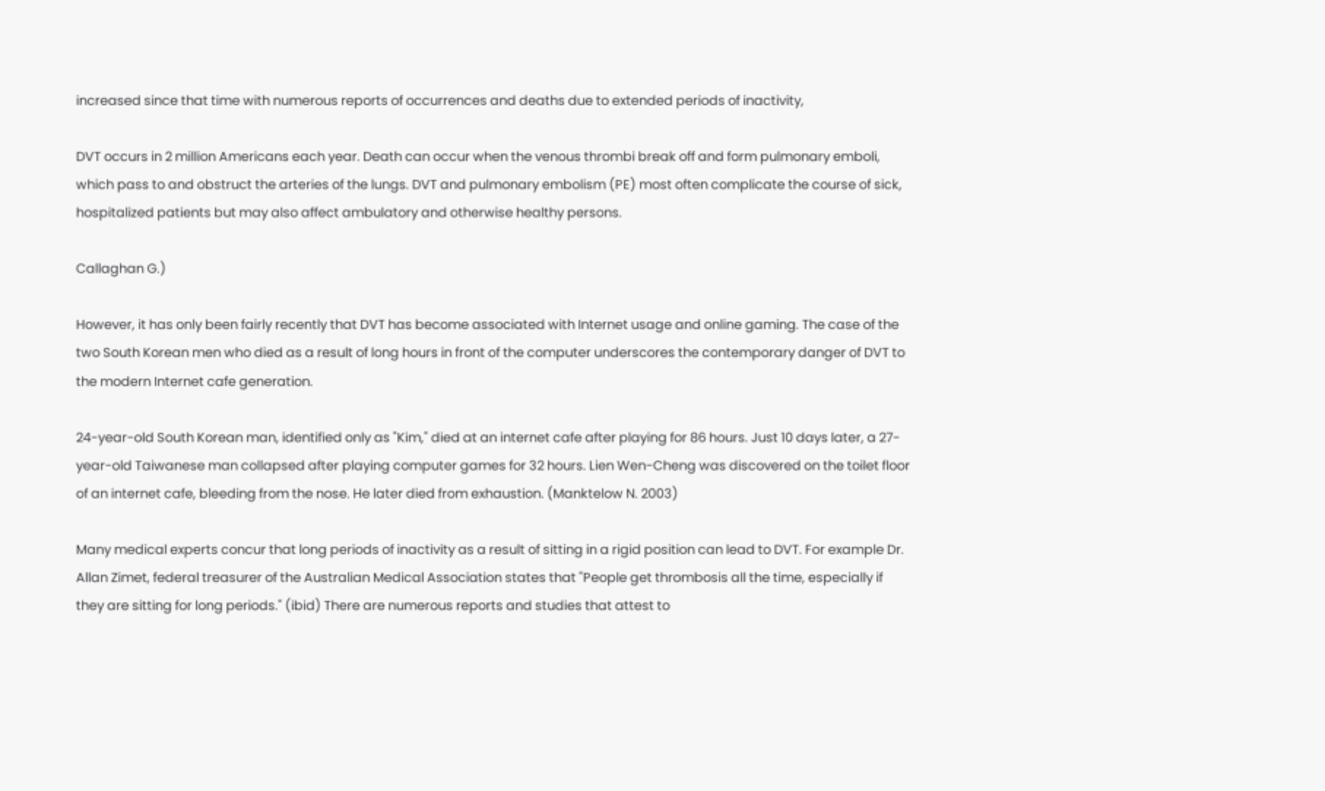increased since that time with numerous reports of occurrences and deaths due to extended periods of inactivity,

DVT occurs in 2 million Americans each year. Death can occur when the venous thrombi break off and form pulmonary emboli, which pass to and obstruct the arteries of the lungs. DVT and pulmonary embolism (PE) most often complicate the course of sick, hospitalized patients but may also affect ambulatory and otherwise healthy persons.

Callaghan G.)

However, it has only been fairly recently that DVT has become associated with Internet usage and online gaming. The case of the two South Korean men who died as a result of long hours in front of the computer underscores the contemporary danger of DVT to the modern Internet cafe generation.

24-year-old South Korean man, identified only as "Kim," died at an internet cafe after playing for 86 hours. Just 10 days later, a 27-year-old Taiwanese man collapsed after playing computer games for 32 hours. Lien Wen-Cheng was discovered on the toilet floor of an internet cafe, bleeding from the nose. He later died from exhaustion. (Manktelow N. 2003)

Many medical experts concur that long periods of inactivity as a result of sitting in a rigid position can lead to DVT. For example Dr. Allan Zimet, federal treasurer of the Australian Medical Association states that "People get thrombosis all the time, especially if they are sitting for long periods." (ibid) There are numerous reports and studies that attest to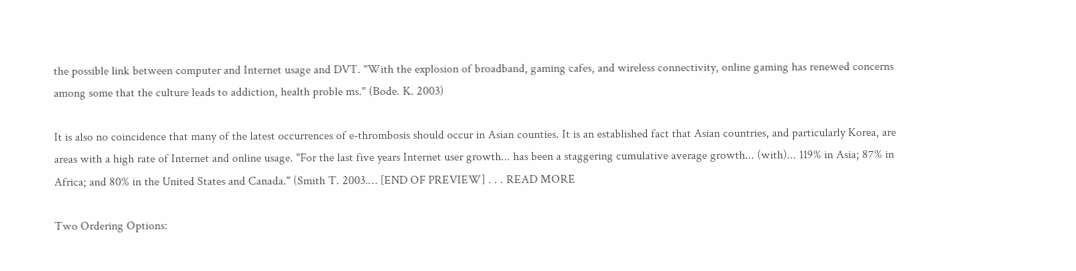the possible link between computer and Internet usage and DVT. "With the explosion of broadband, gaming cafes, and wireless connectivity, online gaming has renewed concerns among some that the culture leads to addiction, health proble ms." (Bode. K. 2003)

It is also no coincidence that many of the latest occurrences of e-thrombosis should occur in Asian counties. It is an established fact that Asian countries, and particularly Korea, are areas with a high rate of Internet and online usage. "For the last five years Internet user growth... has been a staggering cumulative average growth... (with)... 119% in Asia; 87% in Africa; and 80% in the United States and Canada." (Smith T. 2003.… [END OF PREVIEW] . . . READ MORE

Two Ordering Options: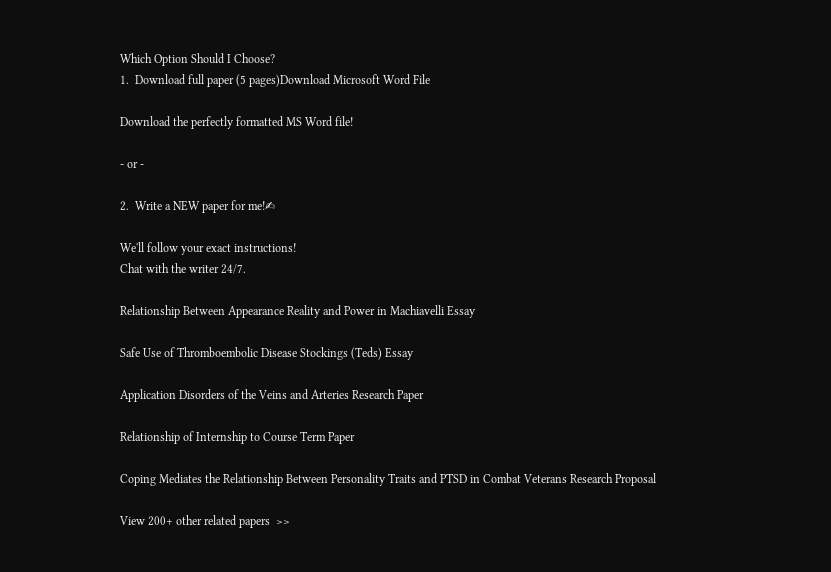Which Option Should I Choose?
1.  Download full paper (5 pages)Download Microsoft Word File

Download the perfectly formatted MS Word file!

- or -

2.  Write a NEW paper for me!✍

We'll follow your exact instructions!
Chat with the writer 24/7.

Relationship Between Appearance Reality and Power in Machiavelli Essay

Safe Use of Thromboembolic Disease Stockings (Teds) Essay

Application Disorders of the Veins and Arteries Research Paper

Relationship of Internship to Course Term Paper

Coping Mediates the Relationship Between Personality Traits and PTSD in Combat Veterans Research Proposal

View 200+ other related papers  >>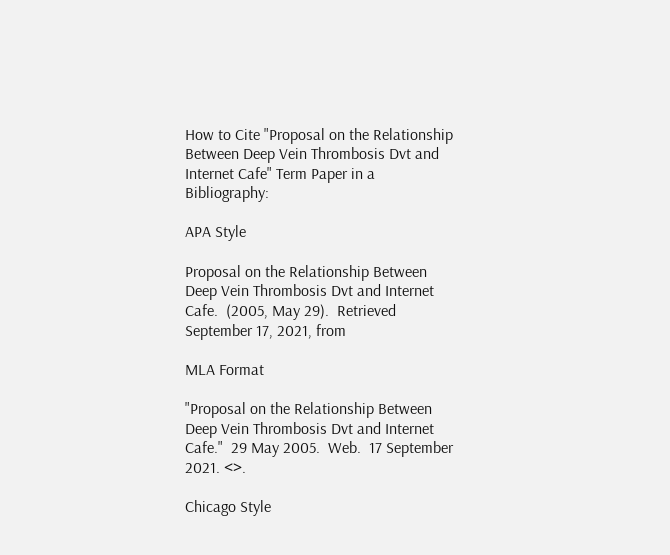How to Cite "Proposal on the Relationship Between Deep Vein Thrombosis Dvt and Internet Cafe" Term Paper in a Bibliography:

APA Style

Proposal on the Relationship Between Deep Vein Thrombosis Dvt and Internet Cafe.  (2005, May 29).  Retrieved September 17, 2021, from

MLA Format

"Proposal on the Relationship Between Deep Vein Thrombosis Dvt and Internet Cafe."  29 May 2005.  Web.  17 September 2021. <>.

Chicago Style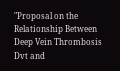"Proposal on the Relationship Between Deep Vein Thrombosis Dvt and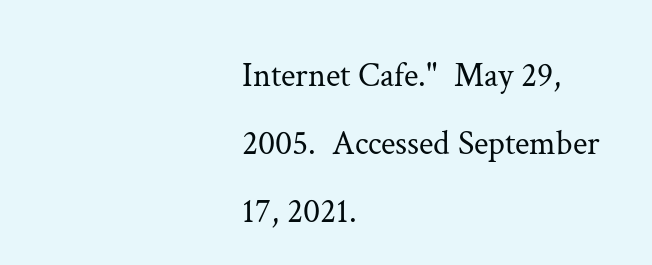Internet Cafe."  May 29, 2005.  Accessed September 17, 2021.